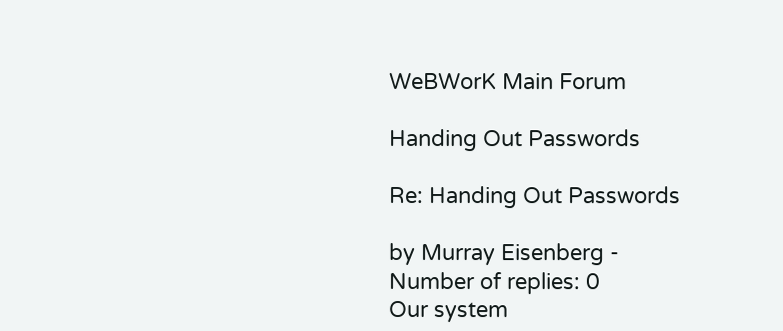WeBWorK Main Forum

Handing Out Passwords

Re: Handing Out Passwords

by Murray Eisenberg -
Number of replies: 0
Our system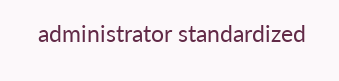administrator standardized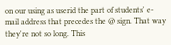on our using as userid the part of students' e-mail address that precedes the @ sign. That way they're not so long. This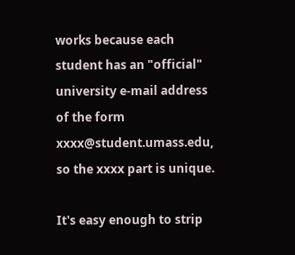works because each student has an "official" university e-mail address of the form xxxx@student.umass.edu, so the xxxx part is unique.

It's easy enough to strip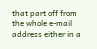that part off from the whole e-mail address either in a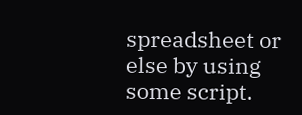spreadsheet or else by using some script.